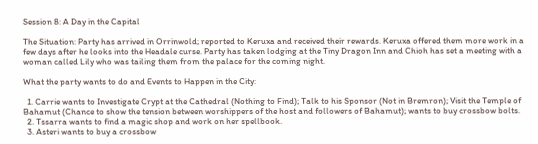Session 8: A Day in the Capital

The Situation: Party has arrived in Orrinwold; reported to Keruxa and received their rewards. Keruxa offered them more work in a few days after he looks into the Headale curse. Party has taken lodging at the Tiny Dragon Inn and Chioh has set a meeting with a woman called Lily who was tailing them from the palace for the coming night.

What the party wants to do and Events to Happen in the City:

  1. Carrie wants to Investigate Crypt at the Cathedral (Nothing to Find); Talk to his Sponsor (Not in Bremron); Visit the Temple of Bahamut (Chance to show the tension between worshippers of the host and followers of Bahamut); wants to buy crossbow bolts.
  2. Tssarra wants to find a magic shop and work on her spellbook.
  3. Asteri wants to buy a crossbow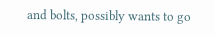and bolts, possibly wants to go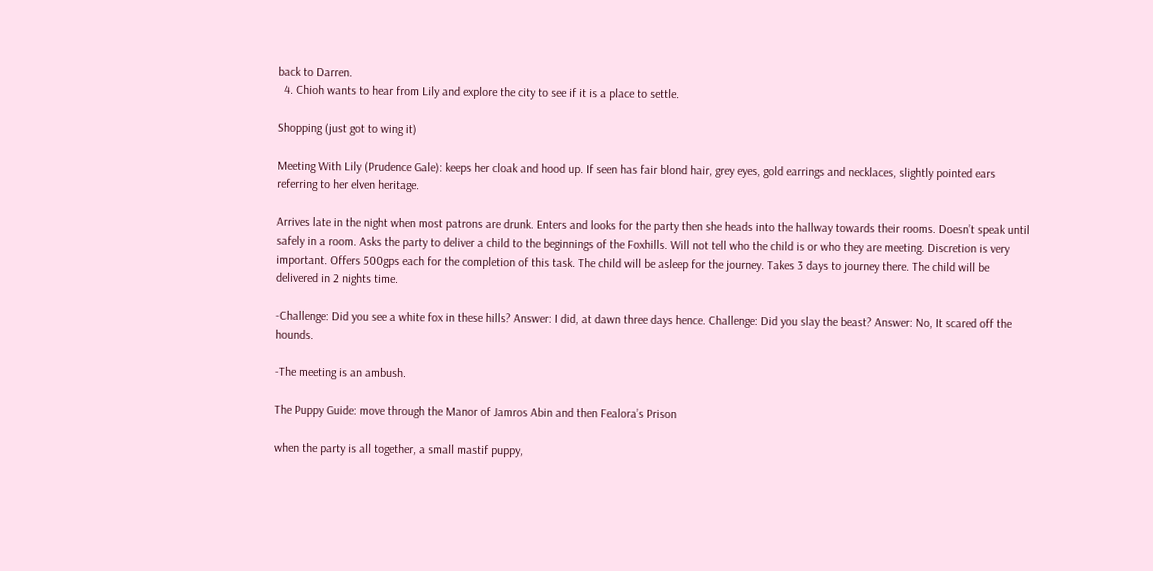back to Darren.
  4. Chioh wants to hear from Lily and explore the city to see if it is a place to settle.

Shopping (just got to wing it)

Meeting With Lily (Prudence Gale): keeps her cloak and hood up. If seen has fair blond hair, grey eyes, gold earrings and necklaces, slightly pointed ears referring to her elven heritage.

Arrives late in the night when most patrons are drunk. Enters and looks for the party then she heads into the hallway towards their rooms. Doesn’t speak until safely in a room. Asks the party to deliver a child to the beginnings of the Foxhills. Will not tell who the child is or who they are meeting. Discretion is very important. Offers 500gps each for the completion of this task. The child will be asleep for the journey. Takes 3 days to journey there. The child will be delivered in 2 nights time.

-Challenge: Did you see a white fox in these hills? Answer: I did, at dawn three days hence. Challenge: Did you slay the beast? Answer: No, It scared off the hounds.

-The meeting is an ambush.

The Puppy Guide: move through the Manor of Jamros Abin and then Fealora’s Prison

when the party is all together, a small mastif puppy,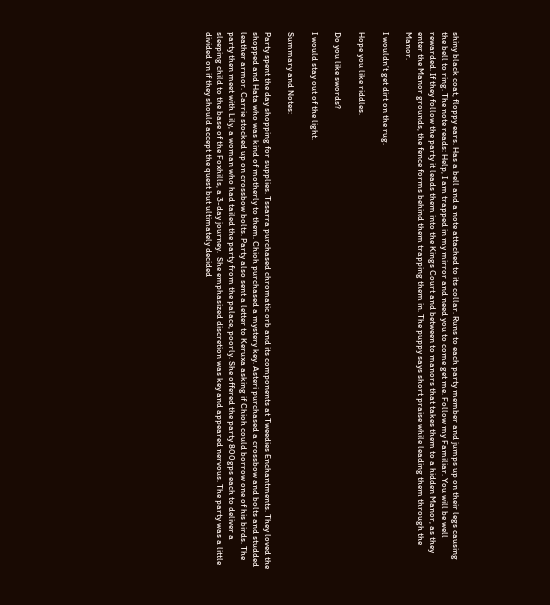shiny black coat, floppy ears. Has a bell and a note attached to its collar. Runs to each party member and jumps up on their legs causing the bell to ring. The note reads: Help, I am trapped in my mirror and need you to come get me. Follow my Familiar. You will be well rewarded. If they follow the party it leads them into the Kings Court and between to manors that takes them to a hidden Manor, as they enter the Manor grounds, the fence forms behind them trapping them in. The puppy says short praise while leading them through the Manor.

I wouldn’t get dirt on the rug.

Hope you like riddles.

Do you like swords?

I would stay out of the light.

Summary and Notes:

Party spent the day shopping for supplies. Tssarra purchased chromatic orb and its components at Tweedies Enchantments. They loved the shopped and Hata who was kind of motherly to them. Chioh purchased a mystery key. Asteri purchased a crossbow and bolts and studded leather armor. Carrie stocked up on crossbow bolts. Party also sent a letter to Keruxa asking if Chioh could borrow one of his birds. The party then meet with Lily, a woman who had tailed the party from the palace, poorly. She offered the party 800gps each to deliver a sleeping child to the base of the Foxhills, a 3-day journey.  She emphasized discretion was key and appeared nervous. The party was a little divided on if they should accept the quest but ultimately decided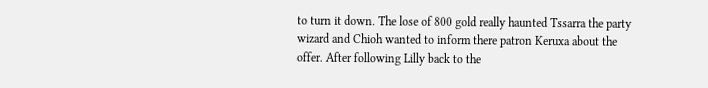to turn it down. The lose of 800 gold really haunted Tssarra the party wizard and Chioh wanted to inform there patron Keruxa about the offer. After following Lilly back to the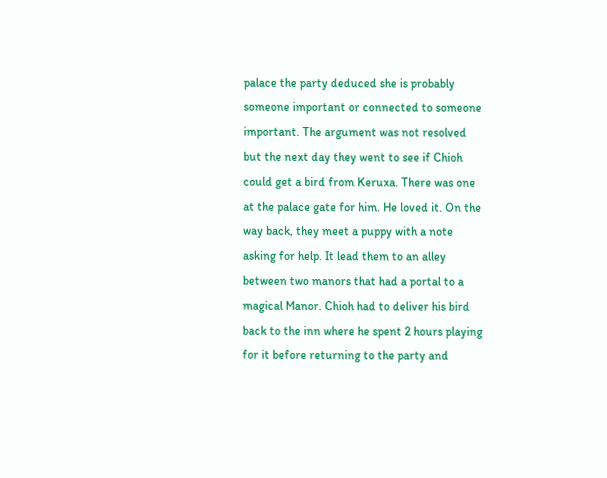palace the party deduced she is probably someone important or connected to someone important. The argument was not resolved but the next day they went to see if Chioh could get a bird from Keruxa. There was one at the palace gate for him. He loved it. On the way back, they meet a puppy with a note asking for help. It lead them to an alley between two manors that had a portal to a magical Manor. Chioh had to deliver his bird back to the inn where he spent 2 hours playing for it before returning to the party and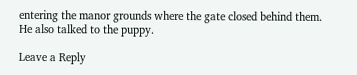entering the manor grounds where the gate closed behind them. He also talked to the puppy.

Leave a Reply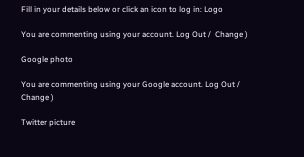Fill in your details below or click an icon to log in: Logo

You are commenting using your account. Log Out /  Change )

Google photo

You are commenting using your Google account. Log Out /  Change )

Twitter picture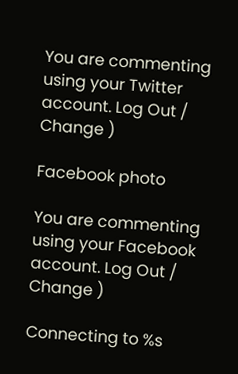You are commenting using your Twitter account. Log Out /  Change )

Facebook photo

You are commenting using your Facebook account. Log Out /  Change )

Connecting to %s